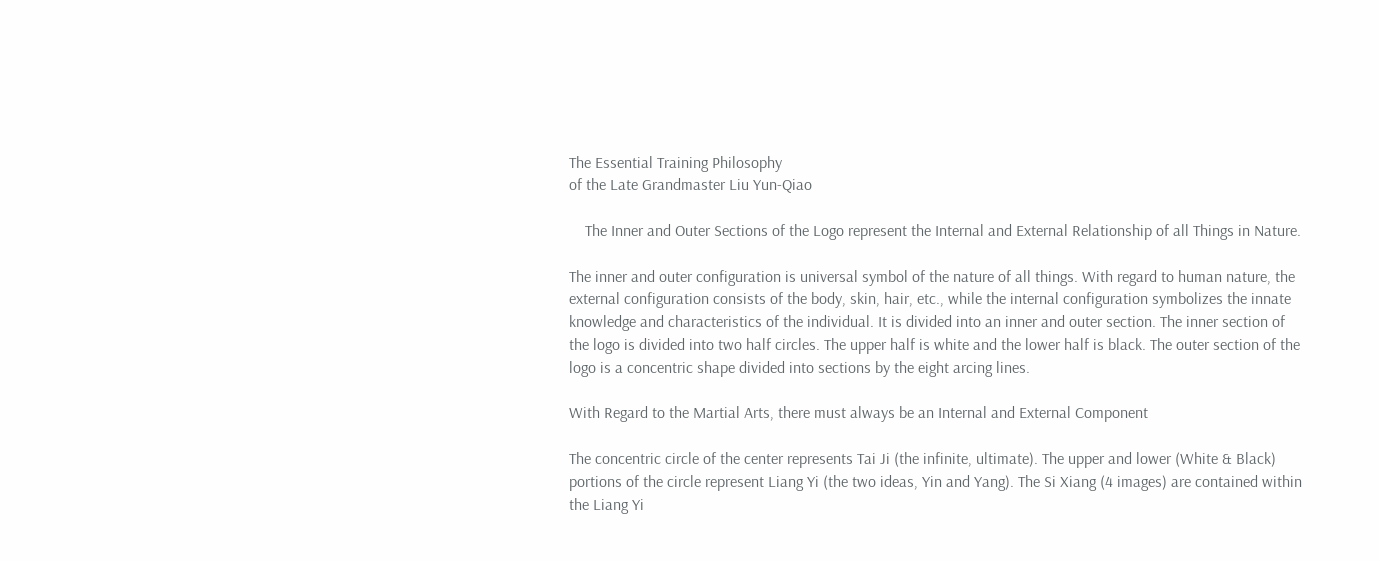The Essential Training Philosophy
of the Late Grandmaster Liu Yun-Qiao

    The Inner and Outer Sections of the Logo represent the Internal and External Relationship of all Things in Nature.

The inner and outer configuration is universal symbol of the nature of all things. With regard to human nature, the external configuration consists of the body, skin, hair, etc., while the internal configuration symbolizes the innate knowledge and characteristics of the individual. It is divided into an inner and outer section. The inner section of the logo is divided into two half circles. The upper half is white and the lower half is black. The outer section of the logo is a concentric shape divided into sections by the eight arcing lines.

With Regard to the Martial Arts, there must always be an Internal and External Component

The concentric circle of the center represents Tai Ji (the infinite, ultimate). The upper and lower (White & Black) portions of the circle represent Liang Yi (the two ideas, Yin and Yang). The Si Xiang (4 images) are contained within the Liang Yi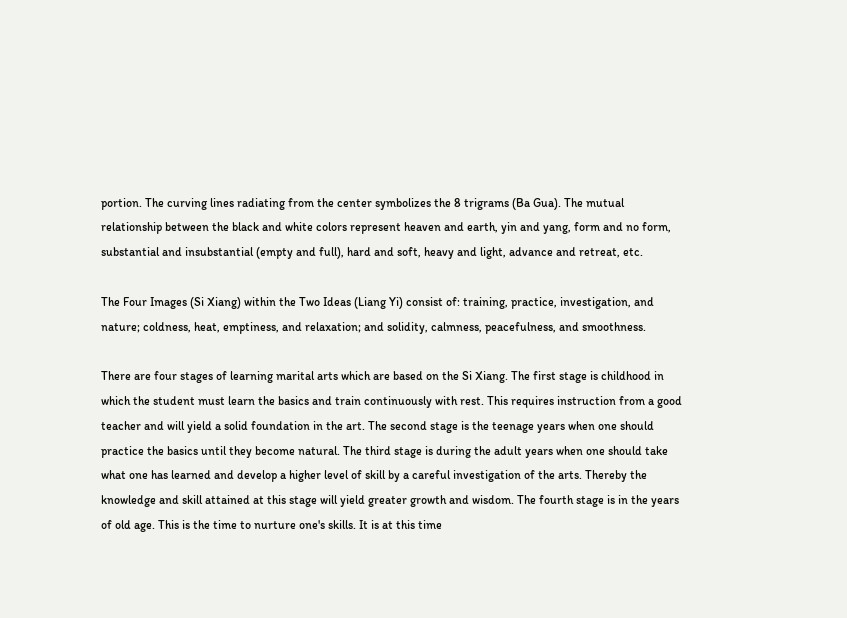portion. The curving lines radiating from the center symbolizes the 8 trigrams (Ba Gua). The mutual relationship between the black and white colors represent heaven and earth, yin and yang, form and no form, substantial and insubstantial (empty and full), hard and soft, heavy and light, advance and retreat, etc.

The Four Images (Si Xiang) within the Two Ideas (Liang Yi) consist of: training, practice, investigation, and nature; coldness, heat, emptiness, and relaxation; and solidity, calmness, peacefulness, and smoothness.

There are four stages of learning marital arts which are based on the Si Xiang. The first stage is childhood in which the student must learn the basics and train continuously with rest. This requires instruction from a good teacher and will yield a solid foundation in the art. The second stage is the teenage years when one should practice the basics until they become natural. The third stage is during the adult years when one should take what one has learned and develop a higher level of skill by a careful investigation of the arts. Thereby the knowledge and skill attained at this stage will yield greater growth and wisdom. The fourth stage is in the years of old age. This is the time to nurture one's skills. It is at this time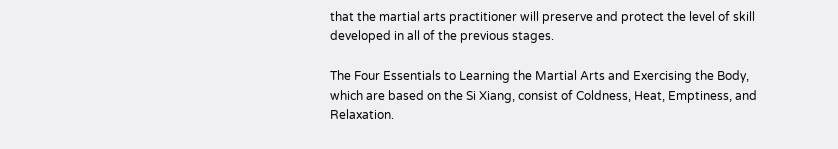that the martial arts practitioner will preserve and protect the level of skill developed in all of the previous stages.

The Four Essentials to Learning the Martial Arts and Exercising the Body, which are based on the Si Xiang, consist of Coldness, Heat, Emptiness, and Relaxation.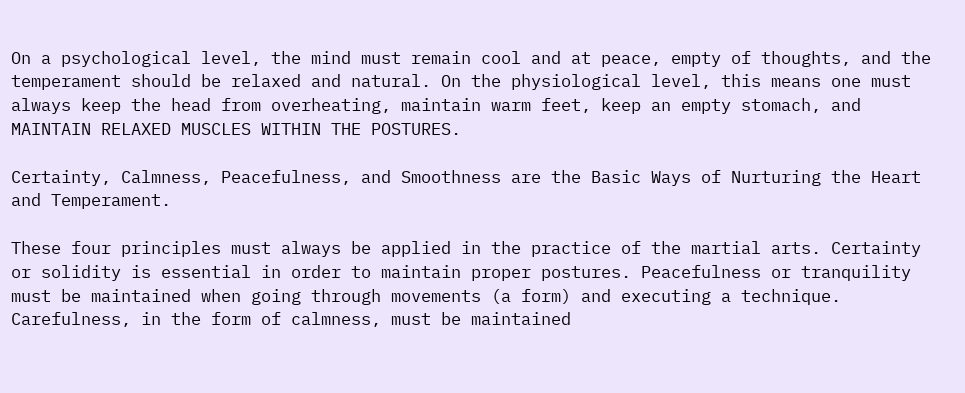On a psychological level, the mind must remain cool and at peace, empty of thoughts, and the temperament should be relaxed and natural. On the physiological level, this means one must always keep the head from overheating, maintain warm feet, keep an empty stomach, and MAINTAIN RELAXED MUSCLES WITHIN THE POSTURES.

Certainty, Calmness, Peacefulness, and Smoothness are the Basic Ways of Nurturing the Heart and Temperament.

These four principles must always be applied in the practice of the martial arts. Certainty or solidity is essential in order to maintain proper postures. Peacefulness or tranquility must be maintained when going through movements (a form) and executing a technique. Carefulness, in the form of calmness, must be maintained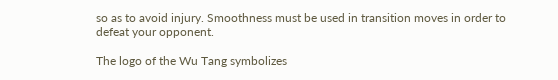so as to avoid injury. Smoothness must be used in transition moves in order to defeat your opponent.

The logo of the Wu Tang symbolizes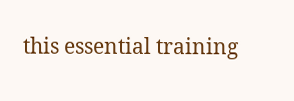this essential training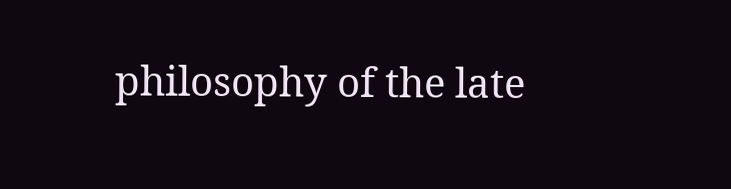philosophy of the late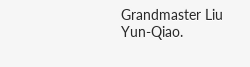Grandmaster Liu Yun-Qiao.